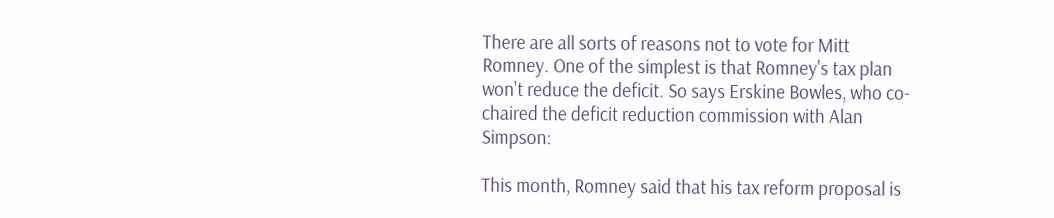There are all sorts of reasons not to vote for Mitt Romney. One of the simplest is that Romney's tax plan won't reduce the deficit. So says Erskine Bowles, who co-chaired the deficit reduction commission with Alan Simpson:

This month, Romney said that his tax reform proposal is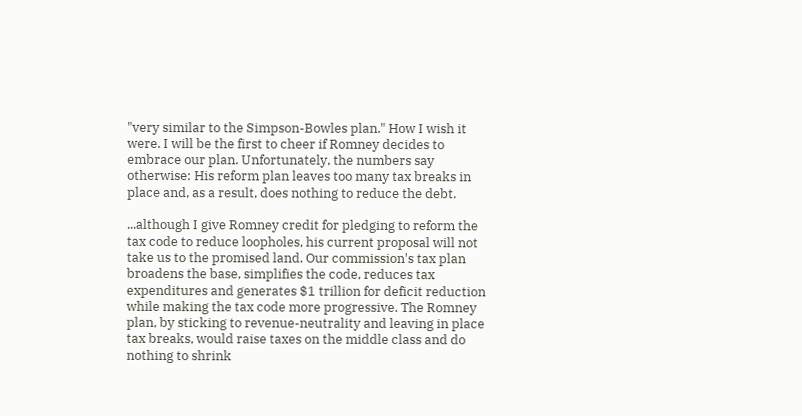"very similar to the Simpson-Bowles plan." How I wish it were. I will be the first to cheer if Romney decides to embrace our plan. Unfortunately, the numbers say otherwise: His reform plan leaves too many tax breaks in place and, as a result, does nothing to reduce the debt.

...although I give Romney credit for pledging to reform the tax code to reduce loopholes, his current proposal will not take us to the promised land. Our commission's tax plan broadens the base, simplifies the code, reduces tax expenditures and generates $1 trillion for deficit reduction while making the tax code more progressive. The Romney plan, by sticking to revenue-neutrality and leaving in place tax breaks, would raise taxes on the middle class and do nothing to shrink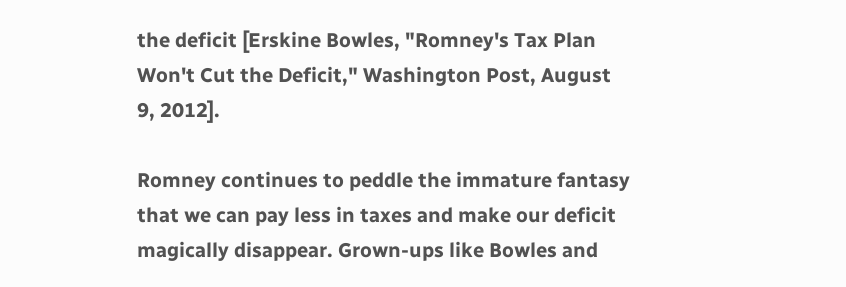the deficit [Erskine Bowles, "Romney's Tax Plan Won't Cut the Deficit," Washington Post, August 9, 2012].

Romney continues to peddle the immature fantasy that we can pay less in taxes and make our deficit magically disappear. Grown-ups like Bowles and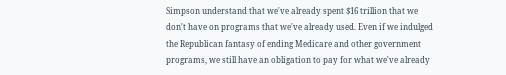Simpson understand that we've already spent $16 trillion that we don't have on programs that we've already used. Even if we indulged the Republican fantasy of ending Medicare and other government programs, we still have an obligation to pay for what we've already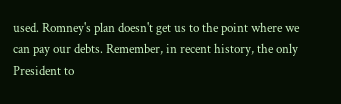used. Romney's plan doesn't get us to the point where we can pay our debts. Remember, in recent history, the only President to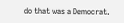do that was a Democrat.